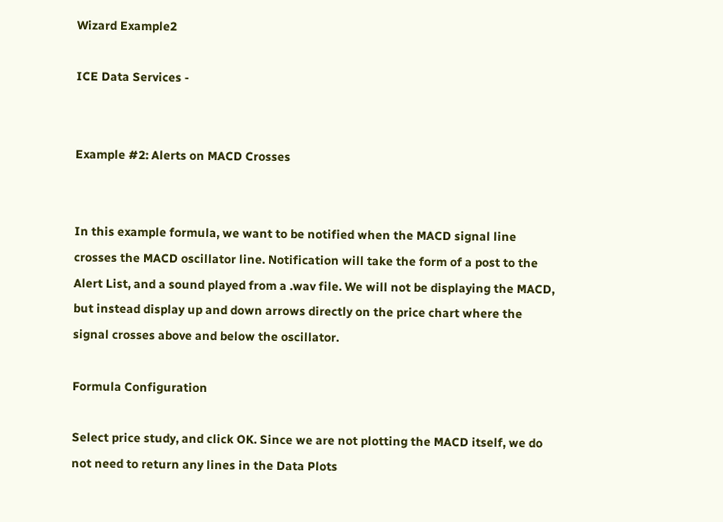Wizard Example2

ICE Data Services -


Example #2: Alerts on MACD Crosses


In this example formula, we want to be notified when the MACD signal line crosses the MACD oscillator line. Notification will take the form of a post to the Alert List, and a sound played from a .wav file. We will not be displaying the MACD, but instead display up and down arrows directly on the price chart where the signal crosses above and below the oscillator.

Formula Configuration

Select price study, and click OK. Since we are not plotting the MACD itself, we do not need to return any lines in the Data Plots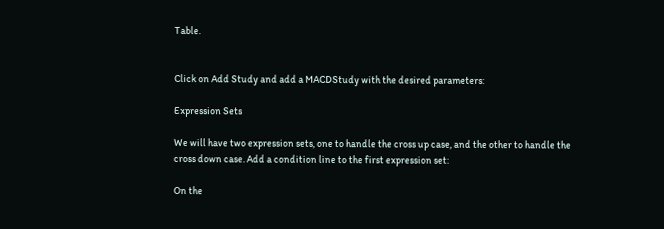Table.


Click on Add Study and add a MACDStudy with the desired parameters:

Expression Sets

We will have two expression sets, one to handle the cross up case, and the other to handle the cross down case. Add a condition line to the first expression set:

On the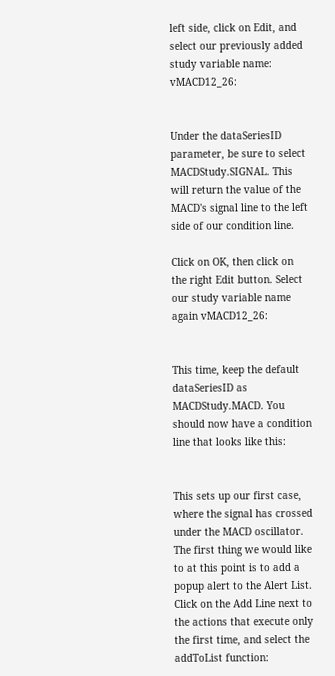left side, click on Edit, and select our previously added study variable name: vMACD12_26:


Under the dataSeriesID parameter, be sure to select MACDStudy.SIGNAL. This will return the value of the MACD's signal line to the left side of our condition line.

Click on OK, then click on the right Edit button. Select our study variable name again vMACD12_26:


This time, keep the default dataSeriesID as MACDStudy.MACD. You should now have a condition line that looks like this:


This sets up our first case, where the signal has crossed under the MACD oscillator. The first thing we would like to at this point is to add a popup alert to the Alert List. Click on the Add Line next to the actions that execute only the first time, and select the addToList function: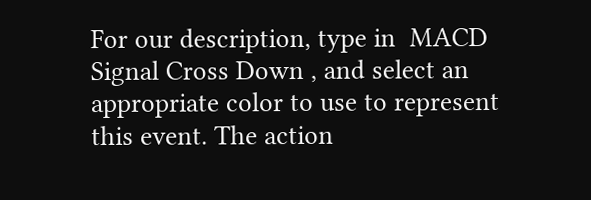For our description, type in  MACD Signal Cross Down , and select an appropriate color to use to represent this event. The action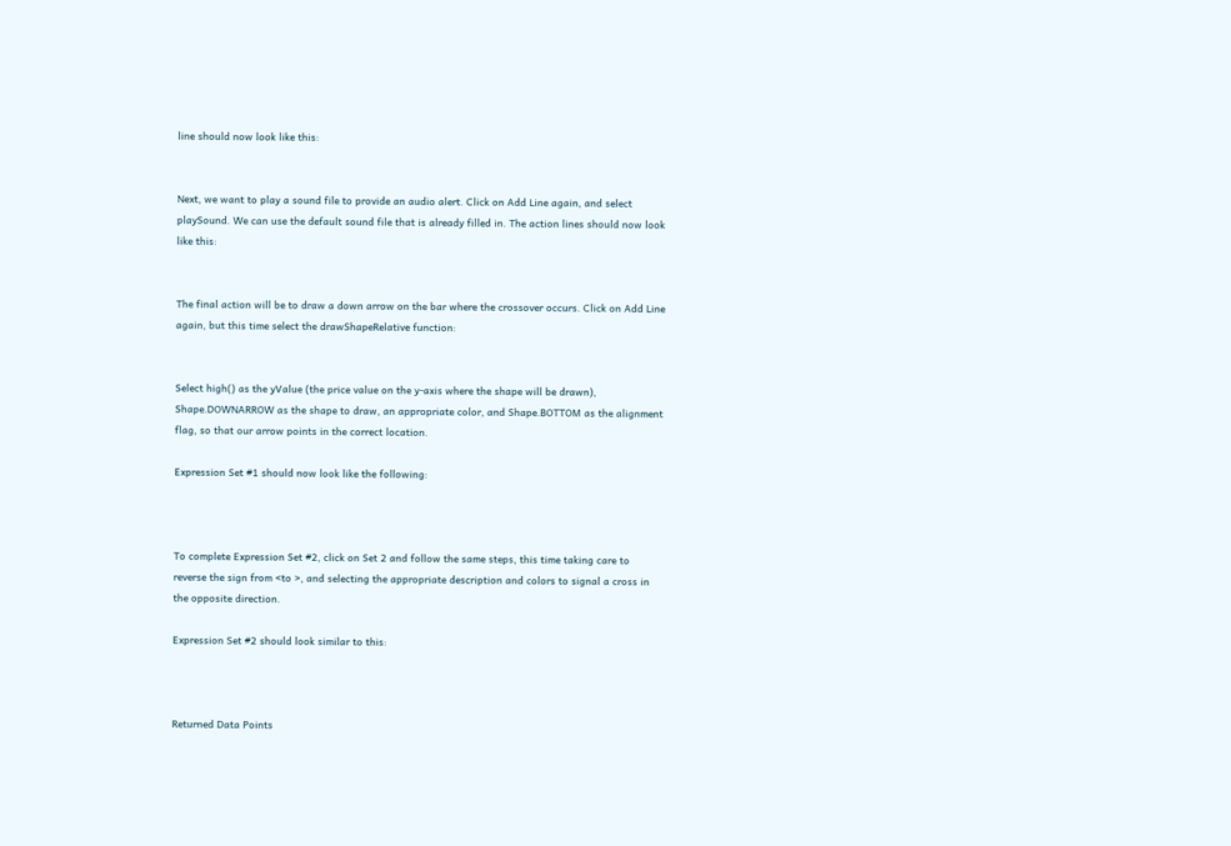line should now look like this:


Next, we want to play a sound file to provide an audio alert. Click on Add Line again, and select playSound. We can use the default sound file that is already filled in. The action lines should now look like this:


The final action will be to draw a down arrow on the bar where the crossover occurs. Click on Add Line again, but this time select the drawShapeRelative function:


Select high() as the yValue (the price value on the y-axis where the shape will be drawn), Shape.DOWNARROW as the shape to draw, an appropriate color, and Shape.BOTTOM as the alignment flag, so that our arrow points in the correct location.

Expression Set #1 should now look like the following:



To complete Expression Set #2, click on Set 2 and follow the same steps, this time taking care to reverse the sign from <to >, and selecting the appropriate description and colors to signal a cross in the opposite direction.

Expression Set #2 should look similar to this:



Returned Data Points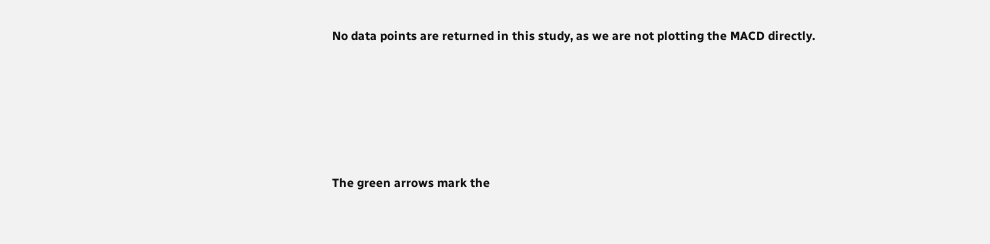No data points are returned in this study, as we are not plotting the MACD directly.





The green arrows mark the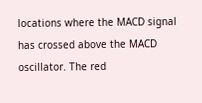locations where the MACD signal has crossed above the MACD oscillator. The red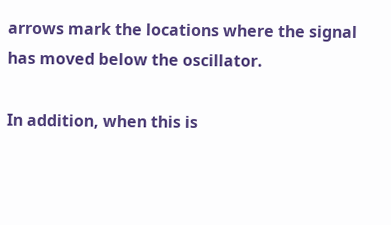arrows mark the locations where the signal has moved below the oscillator.

In addition, when this is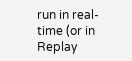run in real-time (or in Replay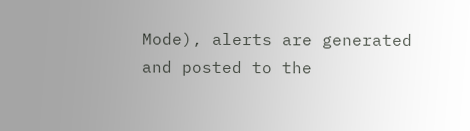Mode), alerts are generated and posted to the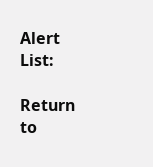Alert List:

Return to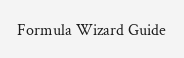Formula Wizard Guide